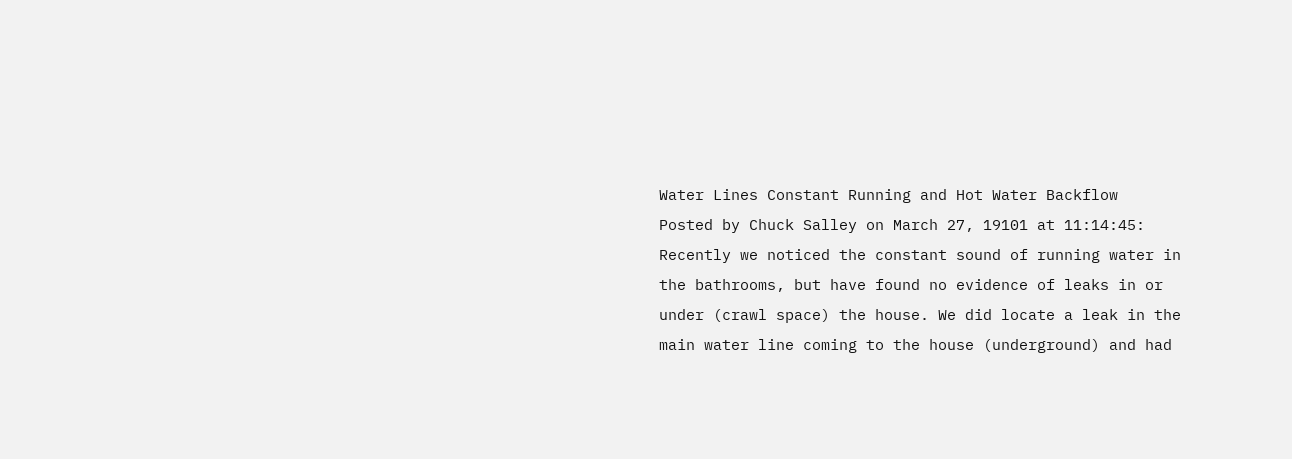Water Lines Constant Running and Hot Water Backflow
Posted by Chuck Salley on March 27, 19101 at 11:14:45:
Recently we noticed the constant sound of running water in the bathrooms, but have found no evidence of leaks in or under (crawl space) the house. We did locate a leak in the main water line coming to the house (underground) and had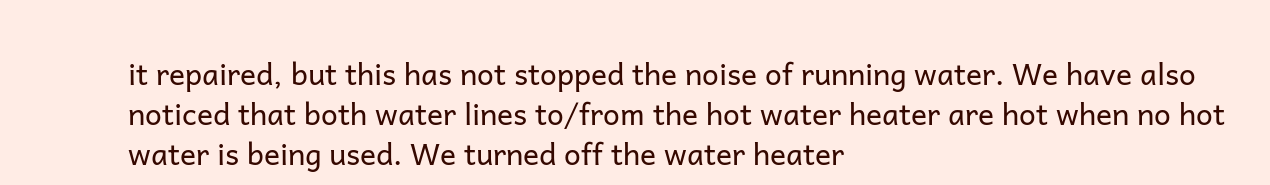it repaired, but this has not stopped the noise of running water. We have also noticed that both water lines to/from the hot water heater are hot when no hot water is being used. We turned off the water heater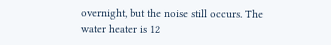overnight, but the noise still occurs. The water heater is 12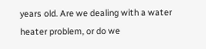years old. Are we dealing with a water heater problem, or do we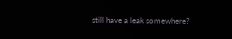still have a leak somewhere?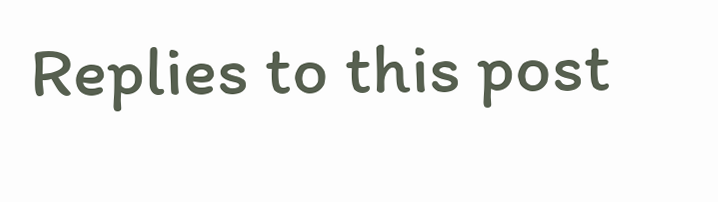Replies to this post